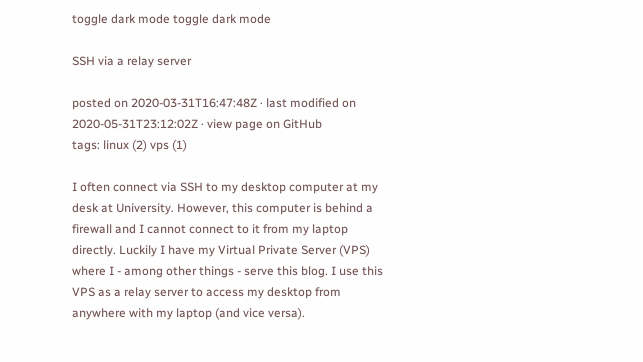toggle dark mode toggle dark mode

SSH via a relay server

posted on 2020-03-31T16:47:48Z · last modified on 2020-05-31T23:12:02Z · view page on GitHub
tags: linux (2) vps (1)

I often connect via SSH to my desktop computer at my desk at University. However, this computer is behind a firewall and I cannot connect to it from my laptop directly. Luckily I have my Virtual Private Server (VPS) where I - among other things - serve this blog. I use this VPS as a relay server to access my desktop from anywhere with my laptop (and vice versa).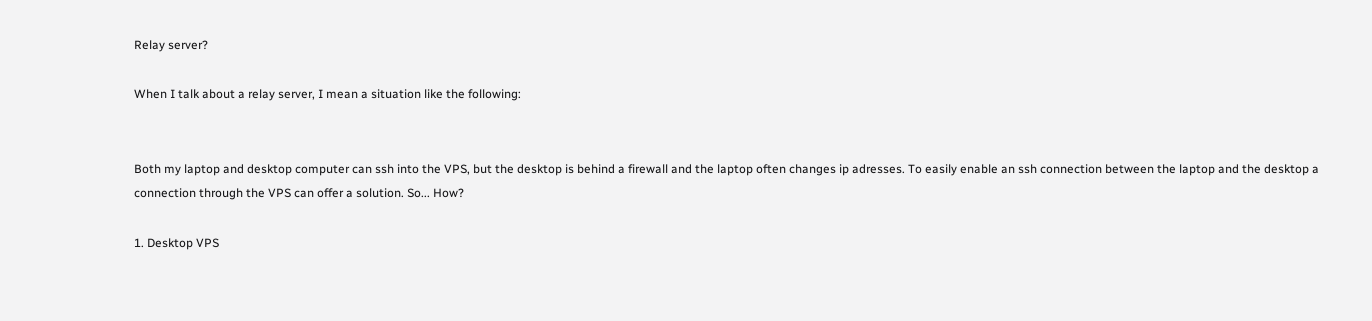Relay server?

When I talk about a relay server, I mean a situation like the following:


Both my laptop and desktop computer can ssh into the VPS, but the desktop is behind a firewall and the laptop often changes ip adresses. To easily enable an ssh connection between the laptop and the desktop a connection through the VPS can offer a solution. So... How?

1. Desktop VPS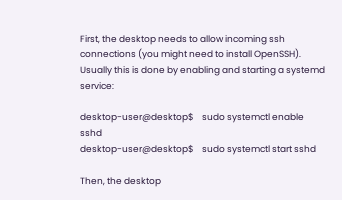First, the desktop needs to allow incoming ssh connections (you might need to install OpenSSH). Usually this is done by enabling and starting a systemd service:

desktop-user@desktop$    sudo systemctl enable sshd
desktop-user@desktop$    sudo systemctl start sshd

Then, the desktop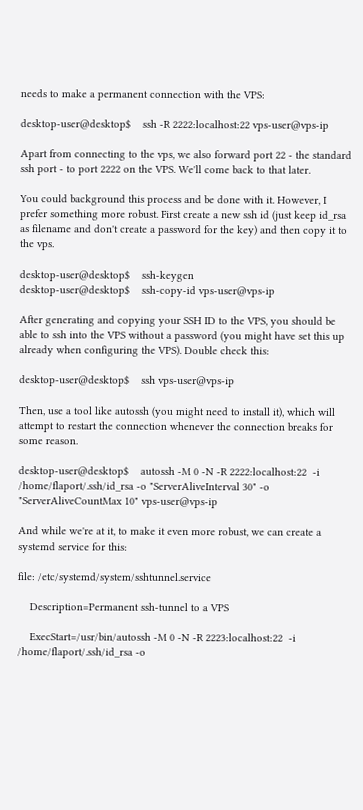needs to make a permanent connection with the VPS:

desktop-user@desktop$    ssh -R 2222:localhost:22 vps-user@vps-ip

Apart from connecting to the vps, we also forward port 22 - the standard ssh port - to port 2222 on the VPS. We'll come back to that later.

You could background this process and be done with it. However, I prefer something more robust. First create a new ssh id (just keep id_rsa as filename and don't create a password for the key) and then copy it to the vps.

desktop-user@desktop$    ssh-keygen
desktop-user@desktop$    ssh-copy-id vps-user@vps-ip

After generating and copying your SSH ID to the VPS, you should be able to ssh into the VPS without a password (you might have set this up already when configuring the VPS). Double check this:

desktop-user@desktop$    ssh vps-user@vps-ip

Then, use a tool like autossh (you might need to install it), which will attempt to restart the connection whenever the connection breaks for some reason.

desktop-user@desktop$    autossh -M 0 -N -R 2222:localhost:22  -i /home/flaport/.ssh/id_rsa -o "ServerAliveInterval 30" -o "ServerAliveCountMax 10" vps-user@vps-ip

And while we're at it, to make it even more robust, we can create a systemd service for this:

file: /etc/systemd/system/sshtunnel.service

    Description=Permanent ssh-tunnel to a VPS

    ExecStart=/usr/bin/autossh -M 0 -N -R 2223:localhost:22  -i /home/flaport/.ssh/id_rsa -o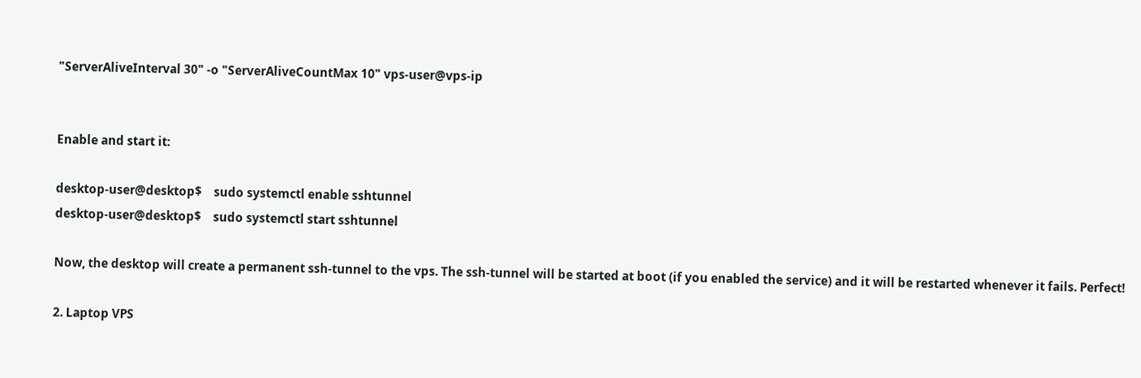"ServerAliveInterval 30" -o "ServerAliveCountMax 10" vps-user@vps-ip


Enable and start it:

desktop-user@desktop$    sudo systemctl enable sshtunnel
desktop-user@desktop$    sudo systemctl start sshtunnel

Now, the desktop will create a permanent ssh-tunnel to the vps. The ssh-tunnel will be started at boot (if you enabled the service) and it will be restarted whenever it fails. Perfect!

2. Laptop VPS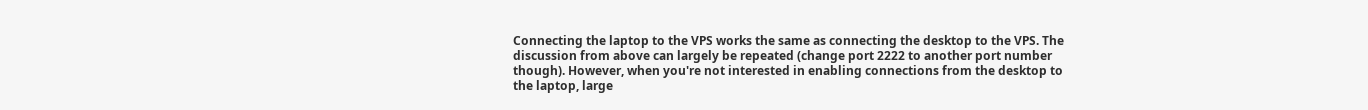Connecting the laptop to the VPS works the same as connecting the desktop to the VPS. The discussion from above can largely be repeated (change port 2222 to another port number though). However, when you're not interested in enabling connections from the desktop to the laptop, large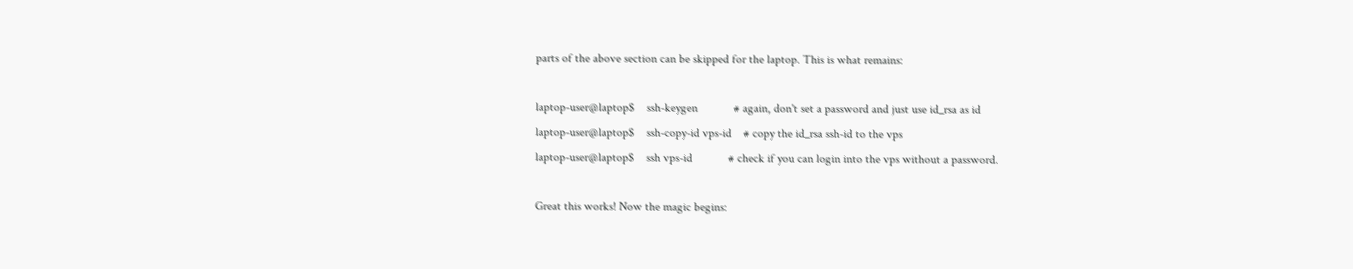parts of the above section can be skipped for the laptop. This is what remains:

laptop-user@laptop$    ssh-keygen            # again, don't set a password and just use id_rsa as id
laptop-user@laptop$    ssh-copy-id vps-id    # copy the id_rsa ssh-id to the vps
laptop-user@laptop$    ssh vps-id            # check if you can login into the vps without a password.

Great this works! Now the magic begins: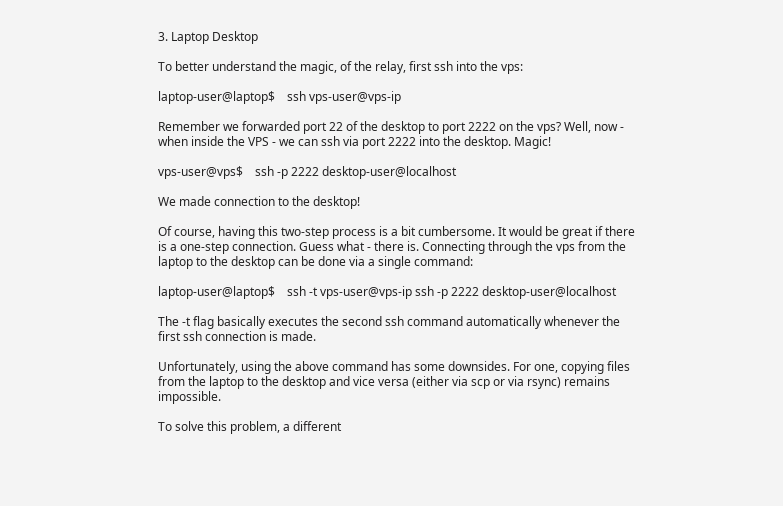3. Laptop Desktop

To better understand the magic, of the relay, first ssh into the vps:

laptop-user@laptop$    ssh vps-user@vps-ip

Remember we forwarded port 22 of the desktop to port 2222 on the vps? Well, now - when inside the VPS - we can ssh via port 2222 into the desktop. Magic!

vps-user@vps$    ssh -p 2222 desktop-user@localhost

We made connection to the desktop!

Of course, having this two-step process is a bit cumbersome. It would be great if there is a one-step connection. Guess what - there is. Connecting through the vps from the laptop to the desktop can be done via a single command:

laptop-user@laptop$    ssh -t vps-user@vps-ip ssh -p 2222 desktop-user@localhost

The -t flag basically executes the second ssh command automatically whenever the first ssh connection is made.

Unfortunately, using the above command has some downsides. For one, copying files from the laptop to the desktop and vice versa (either via scp or via rsync) remains impossible.

To solve this problem, a different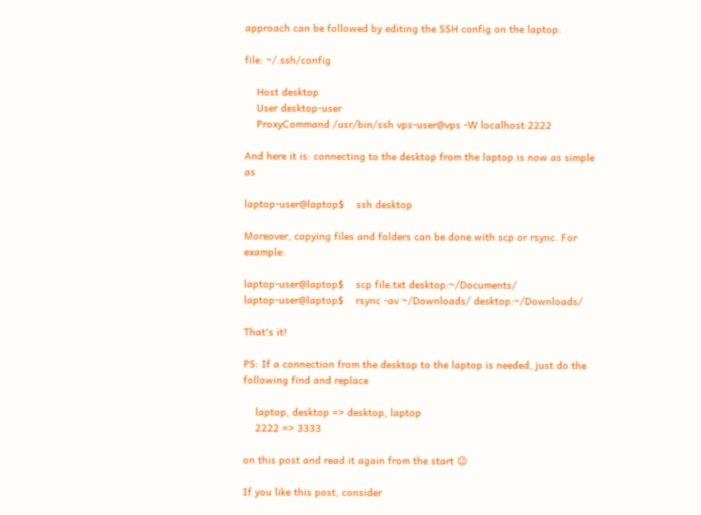approach can be followed by editing the SSH config on the laptop:

file: ~/.ssh/config

    Host desktop
    User desktop-user
    ProxyCommand /usr/bin/ssh vps-user@vps -W localhost:2222

And here it is: connecting to the desktop from the laptop is now as simple as

laptop-user@laptop$    ssh desktop

Moreover, copying files and folders can be done with scp or rsync. For example:

laptop-user@laptop$    scp file.txt desktop:~/Documents/
laptop-user@laptop$    rsync -av ~/Downloads/ desktop:~/Downloads/

That's it!

PS: If a connection from the desktop to the laptop is needed, just do the following find and replace

    laptop, desktop => desktop, laptop
    2222 => 3333

on this post and read it again from the start 😉

If you like this post, consider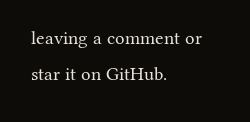leaving a comment or star it on GitHub.